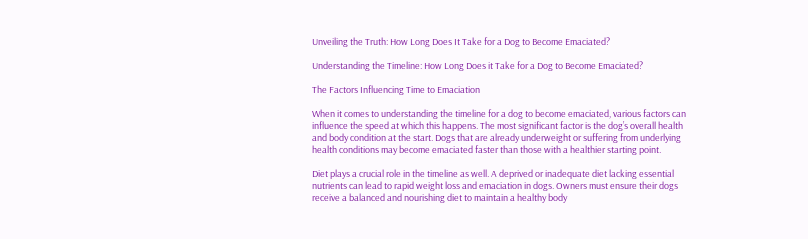Unveiling the Truth: How Long Does It Take for a Dog to Become Emaciated?

Understanding the Timeline: How Long Does it Take for a Dog to Become Emaciated?

The Factors Influencing Time to Emaciation

When it comes to understanding the timeline for a dog to become emaciated, various factors can influence the speed at which this happens. The most significant factor is the dog’s overall health and body condition at the start. Dogs that are already underweight or suffering from underlying health conditions may become emaciated faster than those with a healthier starting point.

Diet plays a crucial role in the timeline as well. A deprived or inadequate diet lacking essential nutrients can lead to rapid weight loss and emaciation in dogs. Owners must ensure their dogs receive a balanced and nourishing diet to maintain a healthy body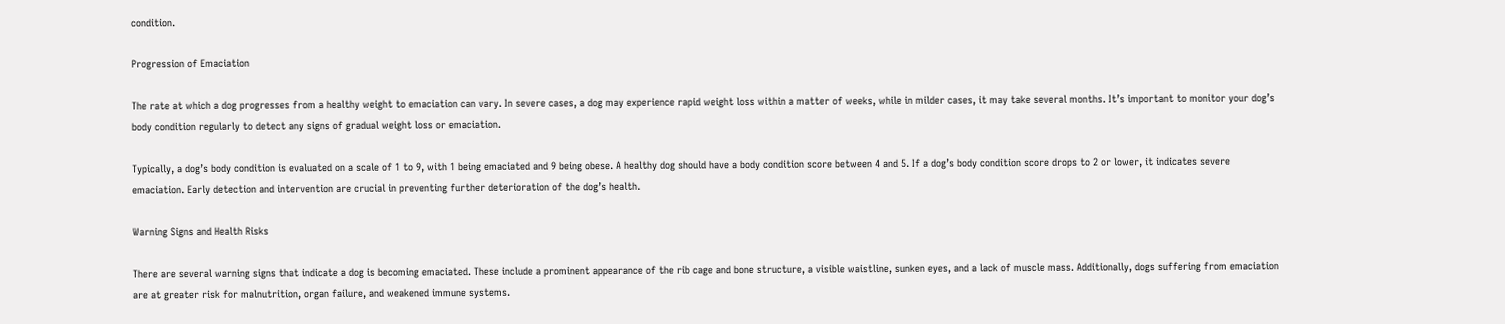condition.

Progression of Emaciation

The rate at which a dog progresses from a healthy weight to emaciation can vary. In severe cases, a dog may experience rapid weight loss within a matter of weeks, while in milder cases, it may take several months. It’s important to monitor your dog’s body condition regularly to detect any signs of gradual weight loss or emaciation.

Typically, a dog’s body condition is evaluated on a scale of 1 to 9, with 1 being emaciated and 9 being obese. A healthy dog should have a body condition score between 4 and 5. If a dog’s body condition score drops to 2 or lower, it indicates severe emaciation. Early detection and intervention are crucial in preventing further deterioration of the dog’s health.

Warning Signs and Health Risks

There are several warning signs that indicate a dog is becoming emaciated. These include a prominent appearance of the rib cage and bone structure, a visible waistline, sunken eyes, and a lack of muscle mass. Additionally, dogs suffering from emaciation are at greater risk for malnutrition, organ failure, and weakened immune systems.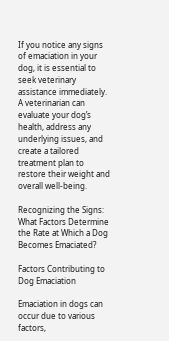If you notice any signs of emaciation in your dog, it is essential to seek veterinary assistance immediately. A veterinarian can evaluate your dog’s health, address any underlying issues, and create a tailored treatment plan to restore their weight and overall well-being.

Recognizing the Signs: What Factors Determine the Rate at Which a Dog Becomes Emaciated?

Factors Contributing to Dog Emaciation

Emaciation in dogs can occur due to various factors,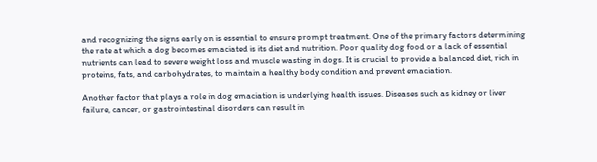and recognizing the signs early on is essential to ensure prompt treatment. One of the primary factors determining the rate at which a dog becomes emaciated is its diet and nutrition. Poor quality dog food or a lack of essential nutrients can lead to severe weight loss and muscle wasting in dogs. It is crucial to provide a balanced diet, rich in proteins, fats, and carbohydrates, to maintain a healthy body condition and prevent emaciation.

Another factor that plays a role in dog emaciation is underlying health issues. Diseases such as kidney or liver failure, cancer, or gastrointestinal disorders can result in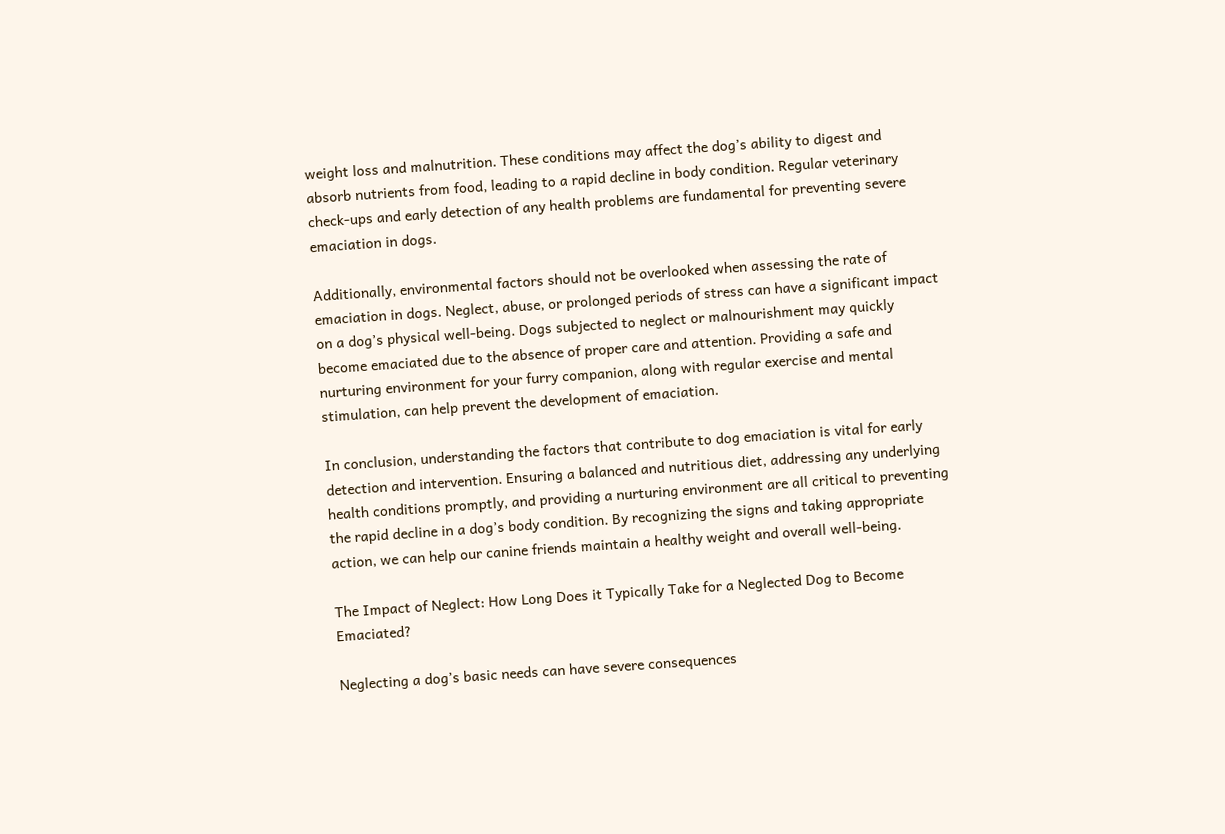weight loss and malnutrition. These conditions may affect the dog’s ability to digest and absorb nutrients from food, leading to a rapid decline in body condition. Regular veterinary check-ups and early detection of any health problems are fundamental for preventing severe emaciation in dogs.

Additionally, environmental factors should not be overlooked when assessing the rate of emaciation in dogs. Neglect, abuse, or prolonged periods of stress can have a significant impact on a dog’s physical well-being. Dogs subjected to neglect or malnourishment may quickly become emaciated due to the absence of proper care and attention. Providing a safe and nurturing environment for your furry companion, along with regular exercise and mental stimulation, can help prevent the development of emaciation.

In conclusion, understanding the factors that contribute to dog emaciation is vital for early detection and intervention. Ensuring a balanced and nutritious diet, addressing any underlying health conditions promptly, and providing a nurturing environment are all critical to preventing the rapid decline in a dog’s body condition. By recognizing the signs and taking appropriate action, we can help our canine friends maintain a healthy weight and overall well-being.

The Impact of Neglect: How Long Does it Typically Take for a Neglected Dog to Become Emaciated?

Neglecting a dog’s basic needs can have severe consequences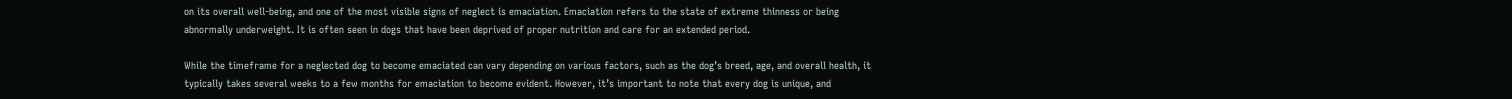on its overall well-being, and one of the most visible signs of neglect is emaciation. Emaciation refers to the state of extreme thinness or being abnormally underweight. It is often seen in dogs that have been deprived of proper nutrition and care for an extended period.

While the timeframe for a neglected dog to become emaciated can vary depending on various factors, such as the dog’s breed, age, and overall health, it typically takes several weeks to a few months for emaciation to become evident. However, it’s important to note that every dog is unique, and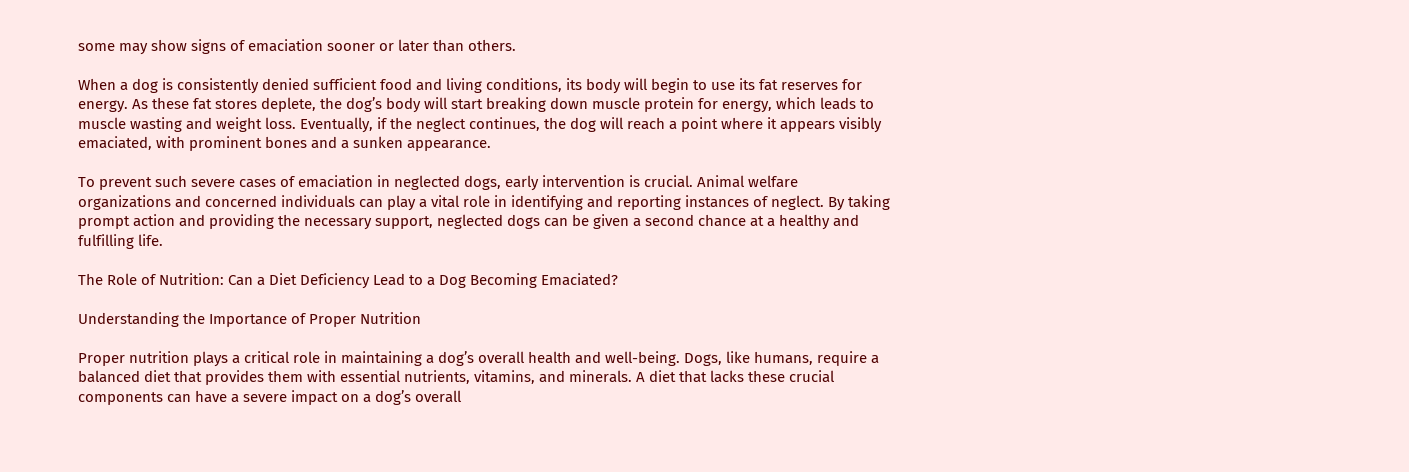some may show signs of emaciation sooner or later than others.

When a dog is consistently denied sufficient food and living conditions, its body will begin to use its fat reserves for energy. As these fat stores deplete, the dog’s body will start breaking down muscle protein for energy, which leads to muscle wasting and weight loss. Eventually, if the neglect continues, the dog will reach a point where it appears visibly emaciated, with prominent bones and a sunken appearance.

To prevent such severe cases of emaciation in neglected dogs, early intervention is crucial. Animal welfare organizations and concerned individuals can play a vital role in identifying and reporting instances of neglect. By taking prompt action and providing the necessary support, neglected dogs can be given a second chance at a healthy and fulfilling life.

The Role of Nutrition: Can a Diet Deficiency Lead to a Dog Becoming Emaciated?

Understanding the Importance of Proper Nutrition

Proper nutrition plays a critical role in maintaining a dog’s overall health and well-being. Dogs, like humans, require a balanced diet that provides them with essential nutrients, vitamins, and minerals. A diet that lacks these crucial components can have a severe impact on a dog’s overall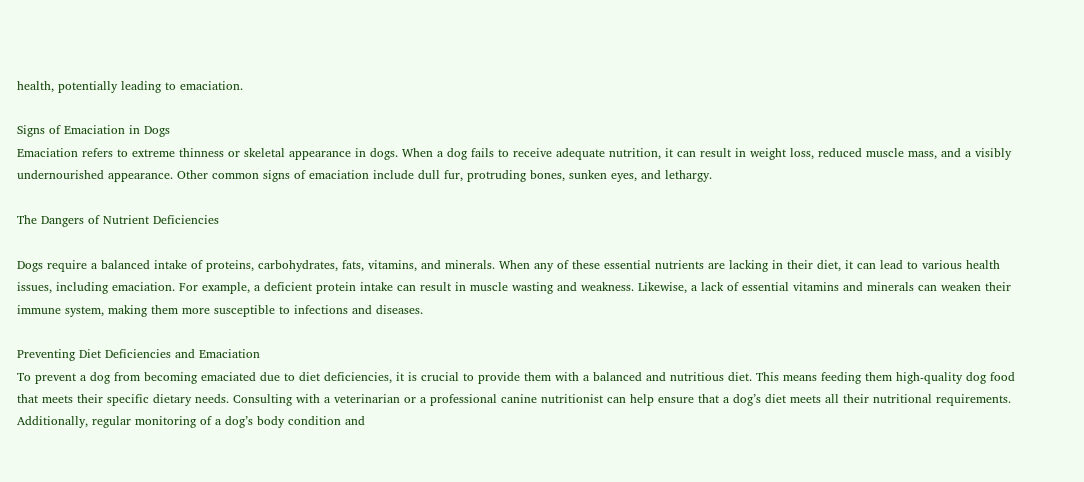health, potentially leading to emaciation.

Signs of Emaciation in Dogs
Emaciation refers to extreme thinness or skeletal appearance in dogs. When a dog fails to receive adequate nutrition, it can result in weight loss, reduced muscle mass, and a visibly undernourished appearance. Other common signs of emaciation include dull fur, protruding bones, sunken eyes, and lethargy.

The Dangers of Nutrient Deficiencies

Dogs require a balanced intake of proteins, carbohydrates, fats, vitamins, and minerals. When any of these essential nutrients are lacking in their diet, it can lead to various health issues, including emaciation. For example, a deficient protein intake can result in muscle wasting and weakness. Likewise, a lack of essential vitamins and minerals can weaken their immune system, making them more susceptible to infections and diseases.

Preventing Diet Deficiencies and Emaciation
To prevent a dog from becoming emaciated due to diet deficiencies, it is crucial to provide them with a balanced and nutritious diet. This means feeding them high-quality dog food that meets their specific dietary needs. Consulting with a veterinarian or a professional canine nutritionist can help ensure that a dog’s diet meets all their nutritional requirements. Additionally, regular monitoring of a dog’s body condition and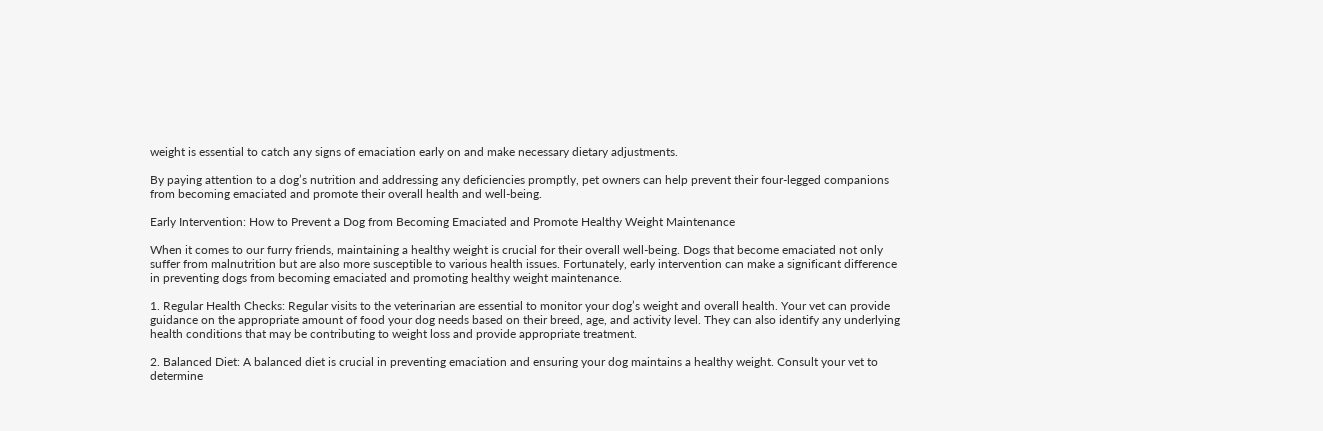weight is essential to catch any signs of emaciation early on and make necessary dietary adjustments.

By paying attention to a dog’s nutrition and addressing any deficiencies promptly, pet owners can help prevent their four-legged companions from becoming emaciated and promote their overall health and well-being.

Early Intervention: How to Prevent a Dog from Becoming Emaciated and Promote Healthy Weight Maintenance

When it comes to our furry friends, maintaining a healthy weight is crucial for their overall well-being. Dogs that become emaciated not only suffer from malnutrition but are also more susceptible to various health issues. Fortunately, early intervention can make a significant difference in preventing dogs from becoming emaciated and promoting healthy weight maintenance.

1. Regular Health Checks: Regular visits to the veterinarian are essential to monitor your dog’s weight and overall health. Your vet can provide guidance on the appropriate amount of food your dog needs based on their breed, age, and activity level. They can also identify any underlying health conditions that may be contributing to weight loss and provide appropriate treatment.

2. Balanced Diet: A balanced diet is crucial in preventing emaciation and ensuring your dog maintains a healthy weight. Consult your vet to determine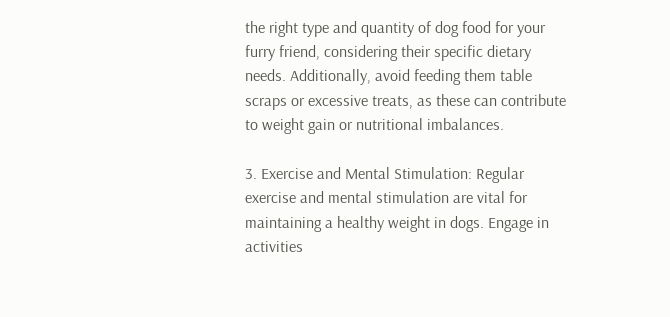the right type and quantity of dog food for your furry friend, considering their specific dietary needs. Additionally, avoid feeding them table scraps or excessive treats, as these can contribute to weight gain or nutritional imbalances.

3. Exercise and Mental Stimulation: Regular exercise and mental stimulation are vital for maintaining a healthy weight in dogs. Engage in activities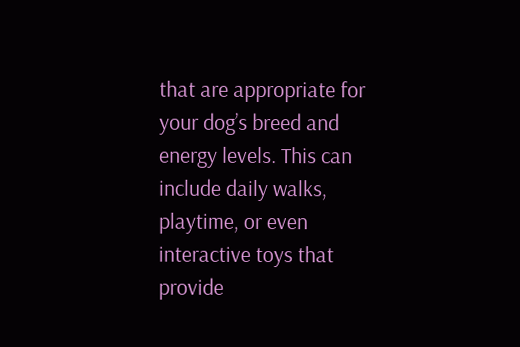that are appropriate for your dog’s breed and energy levels. This can include daily walks, playtime, or even interactive toys that provide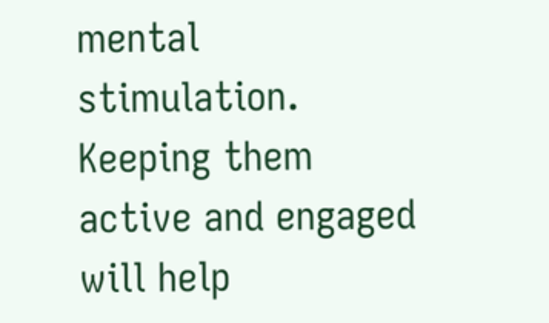mental stimulation. Keeping them active and engaged will help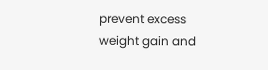prevent excess weight gain and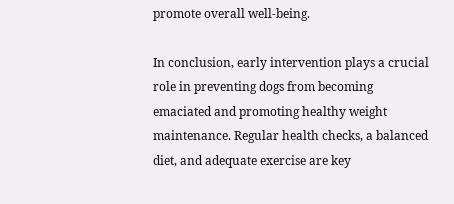promote overall well-being.

In conclusion, early intervention plays a crucial role in preventing dogs from becoming emaciated and promoting healthy weight maintenance. Regular health checks, a balanced diet, and adequate exercise are key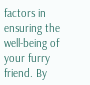factors in ensuring the well-being of your furry friend. By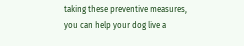taking these preventive measures, you can help your dog live a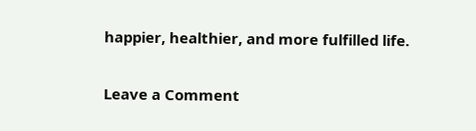happier, healthier, and more fulfilled life.

Leave a Comment